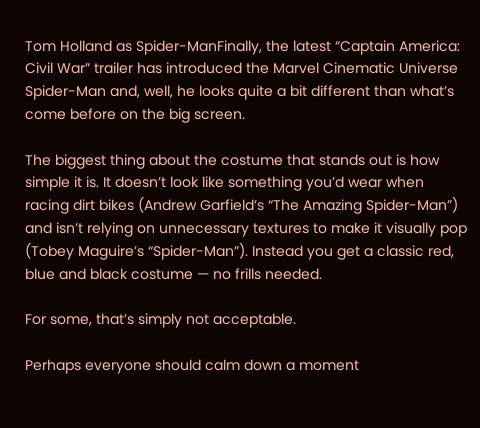Tom Holland as Spider-ManFinally, the latest “Captain America: Civil War” trailer has introduced the Marvel Cinematic Universe Spider-Man and, well, he looks quite a bit different than what’s come before on the big screen.

The biggest thing about the costume that stands out is how simple it is. It doesn’t look like something you’d wear when racing dirt bikes (Andrew Garfield’s “The Amazing Spider-Man”) and isn’t relying on unnecessary textures to make it visually pop (Tobey Maguire’s “Spider-Man”). Instead you get a classic red, blue and black costume — no frills needed.

For some, that’s simply not acceptable.

Perhaps everyone should calm down a moment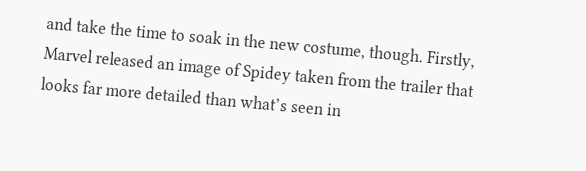and take the time to soak in the new costume, though. Firstly, Marvel released an image of Spidey taken from the trailer that looks far more detailed than what’s seen in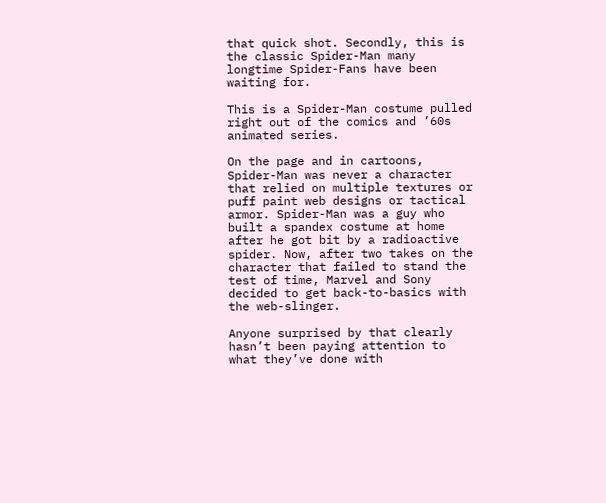that quick shot. Secondly, this is the classic Spider-Man many longtime Spider-Fans have been waiting for.

This is a Spider-Man costume pulled right out of the comics and ’60s animated series.

On the page and in cartoons, Spider-Man was never a character that relied on multiple textures or puff paint web designs or tactical armor. Spider-Man was a guy who built a spandex costume at home after he got bit by a radioactive spider. Now, after two takes on the character that failed to stand the test of time, Marvel and Sony decided to get back-to-basics with the web-slinger.

Anyone surprised by that clearly hasn’t been paying attention to what they’ve done with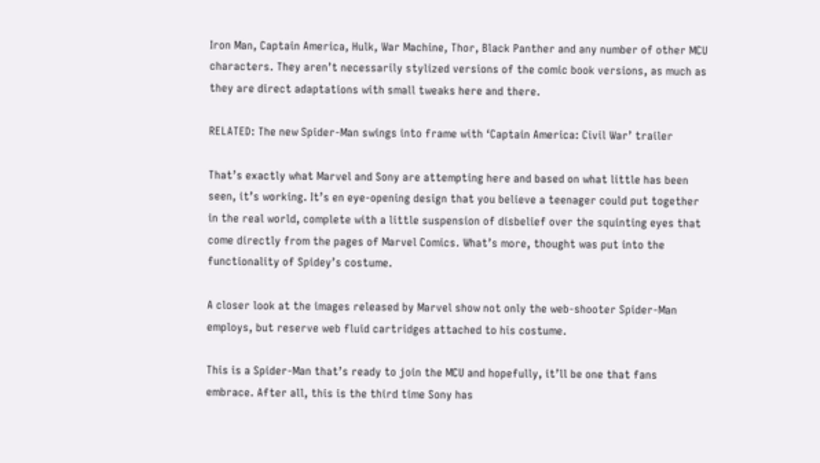Iron Man, Captain America, Hulk, War Machine, Thor, Black Panther and any number of other MCU characters. They aren’t necessarily stylized versions of the comic book versions, as much as they are direct adaptations with small tweaks here and there.

RELATED: The new Spider-Man swings into frame with ‘Captain America: Civil War’ trailer

That’s exactly what Marvel and Sony are attempting here and based on what little has been seen, it’s working. It’s en eye-opening design that you believe a teenager could put together in the real world, complete with a little suspension of disbelief over the squinting eyes that come directly from the pages of Marvel Comics. What’s more, thought was put into the functionality of Spidey’s costume.

A closer look at the images released by Marvel show not only the web-shooter Spider-Man employs, but reserve web fluid cartridges attached to his costume.

This is a Spider-Man that’s ready to join the MCU and hopefully, it’ll be one that fans embrace. After all, this is the third time Sony has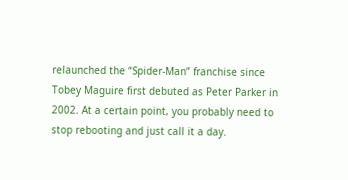relaunched the “Spider-Man” franchise since Tobey Maguire first debuted as Peter Parker in 2002. At a certain point, you probably need to stop rebooting and just call it a day.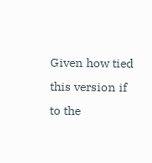Given how tied this version if to the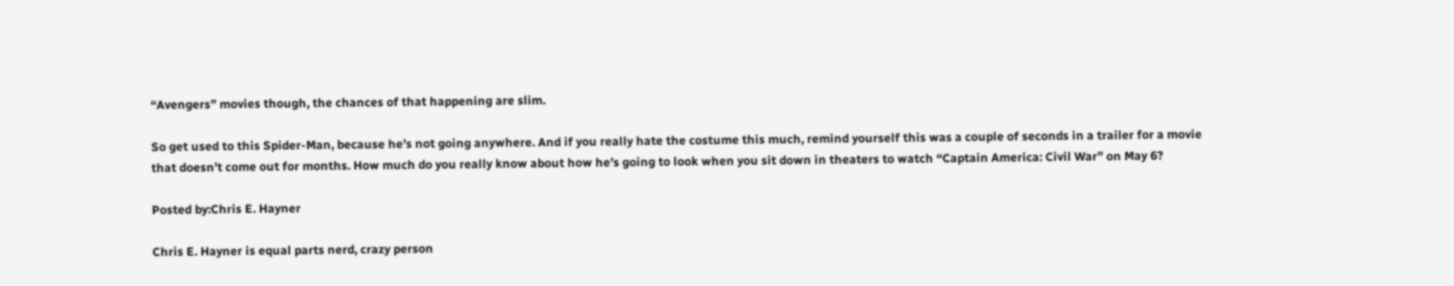“Avengers” movies though, the chances of that happening are slim.

So get used to this Spider-Man, because he’s not going anywhere. And if you really hate the costume this much, remind yourself this was a couple of seconds in a trailer for a movie that doesn’t come out for months. How much do you really know about how he’s going to look when you sit down in theaters to watch “Captain America: Civil War” on May 6?

Posted by:Chris E. Hayner

Chris E. Hayner is equal parts nerd, crazy person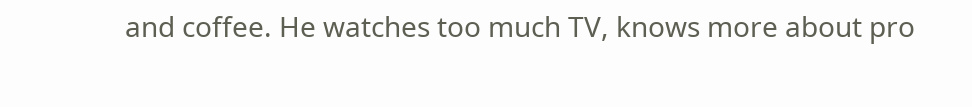and coffee. He watches too much TV, knows more about pro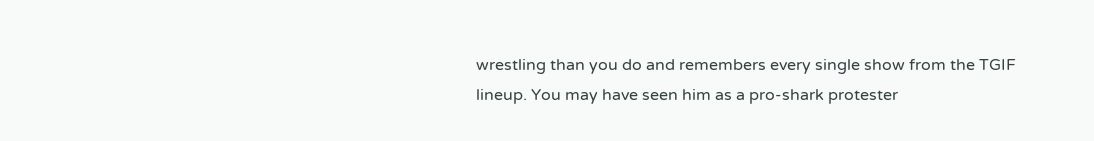wrestling than you do and remembers every single show from the TGIF lineup. You may have seen him as a pro-shark protester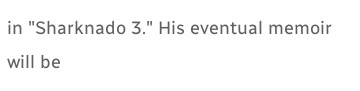in "Sharknado 3." His eventual memoir will be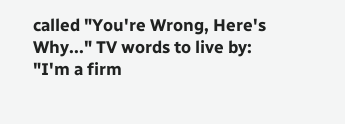called "You're Wrong, Here's Why..." TV words to live by: "I'm a firm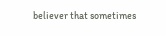believer that sometimes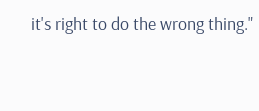it's right to do the wrong thing."